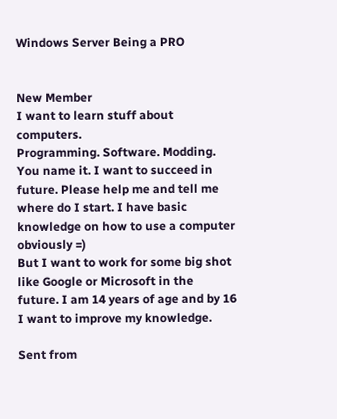Windows Server Being a PRO


New Member
I want to learn stuff about computers.
Programming. Software. Modding. You name it. I want to succeed in future. Please help me and tell me where do I start. I have basic knowledge on how to use a computer obviously =)
But I want to work for some big shot like Google or Microsoft in the future. I am 14 years of age and by 16 I want to improve my knowledge.

Sent from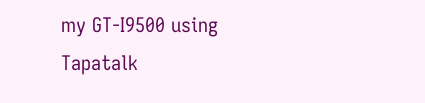my GT-I9500 using Tapatalk